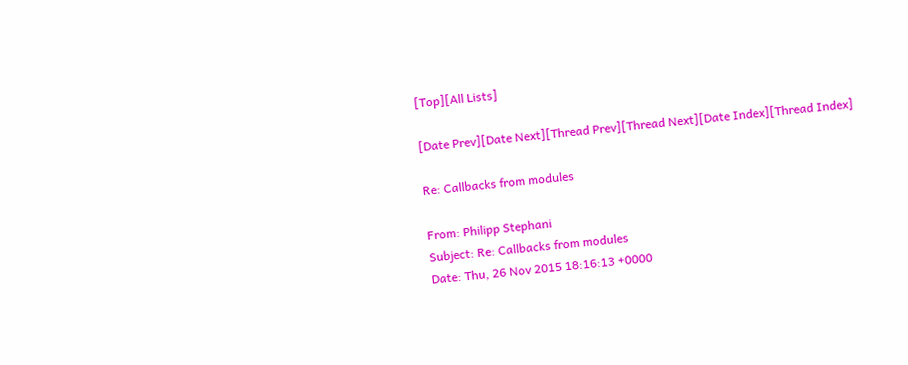[Top][All Lists]

[Date Prev][Date Next][Thread Prev][Thread Next][Date Index][Thread Index]

Re: Callbacks from modules

From: Philipp Stephani
Subject: Re: Callbacks from modules
Date: Thu, 26 Nov 2015 18:16:13 +0000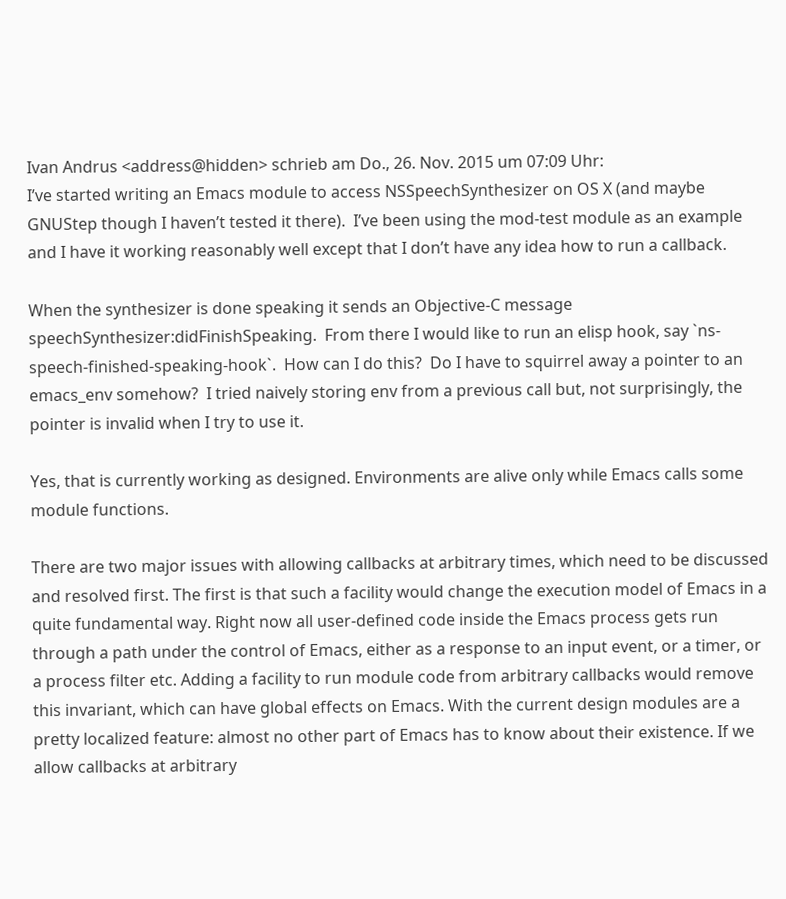Ivan Andrus <address@hidden> schrieb am Do., 26. Nov. 2015 um 07:09 Uhr:
I’ve started writing an Emacs module to access NSSpeechSynthesizer on OS X (and maybe GNUStep though I haven’t tested it there).  I’ve been using the mod-test module as an example and I have it working reasonably well except that I don’t have any idea how to run a callback.

When the synthesizer is done speaking it sends an Objective-C message speechSynthesizer:didFinishSpeaking.  From there I would like to run an elisp hook, say `ns-speech-finished-speaking-hook`.  How can I do this?  Do I have to squirrel away a pointer to an emacs_env somehow?  I tried naively storing env from a previous call but, not surprisingly, the pointer is invalid when I try to use it.

Yes, that is currently working as designed. Environments are alive only while Emacs calls some module functions.

There are two major issues with allowing callbacks at arbitrary times, which need to be discussed and resolved first. The first is that such a facility would change the execution model of Emacs in a quite fundamental way. Right now all user-defined code inside the Emacs process gets run through a path under the control of Emacs, either as a response to an input event, or a timer, or a process filter etc. Adding a facility to run module code from arbitrary callbacks would remove this invariant, which can have global effects on Emacs. With the current design modules are a pretty localized feature: almost no other part of Emacs has to know about their existence. If we allow callbacks at arbitrary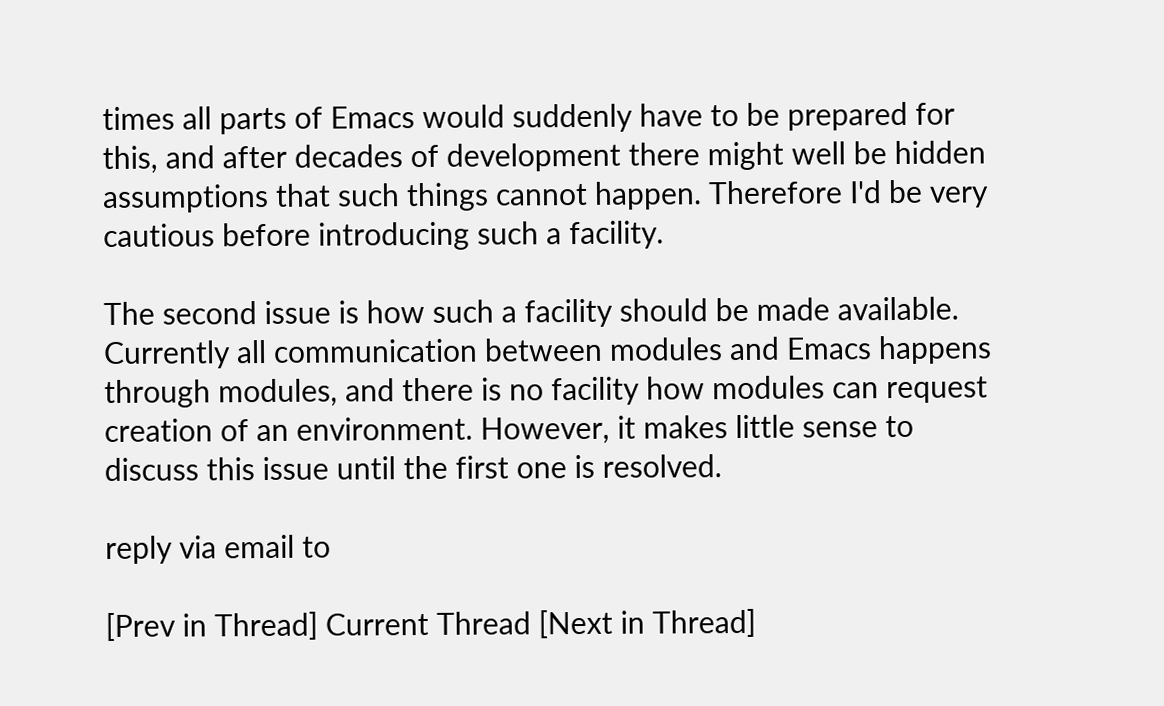times all parts of Emacs would suddenly have to be prepared for this, and after decades of development there might well be hidden assumptions that such things cannot happen. Therefore I'd be very cautious before introducing such a facility.

The second issue is how such a facility should be made available. Currently all communication between modules and Emacs happens through modules, and there is no facility how modules can request creation of an environment. However, it makes little sense to discuss this issue until the first one is resolved.

reply via email to

[Prev in Thread] Current Thread [Next in Thread]